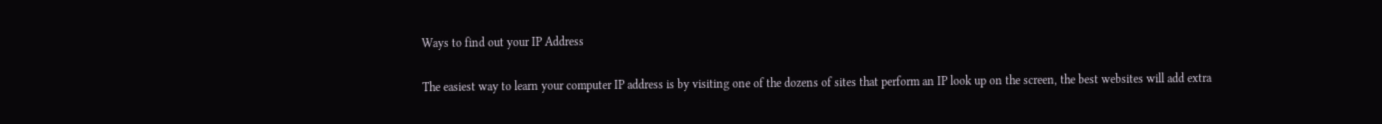Ways to find out your IP Address

The easiest way to learn your computer IP address is by visiting one of the dozens of sites that perform an IP look up on the screen, the best websites will add extra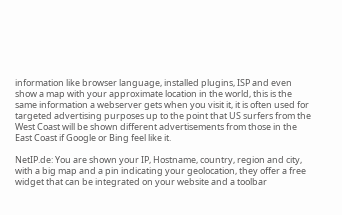information like browser language, installed plugins, ISP and even show a map with your approximate location in the world, this is the same information a webserver gets when you visit it, it is often used for targeted advertising purposes up to the point that US surfers from the West Coast will be shown different advertisements from those in the East Coast if Google or Bing feel like it.

NetIP.de: You are shown your IP, Hostname, country, region and city, with a big map and a pin indicating your geolocation, they offer a free widget that can be integrated on your website and a toolbar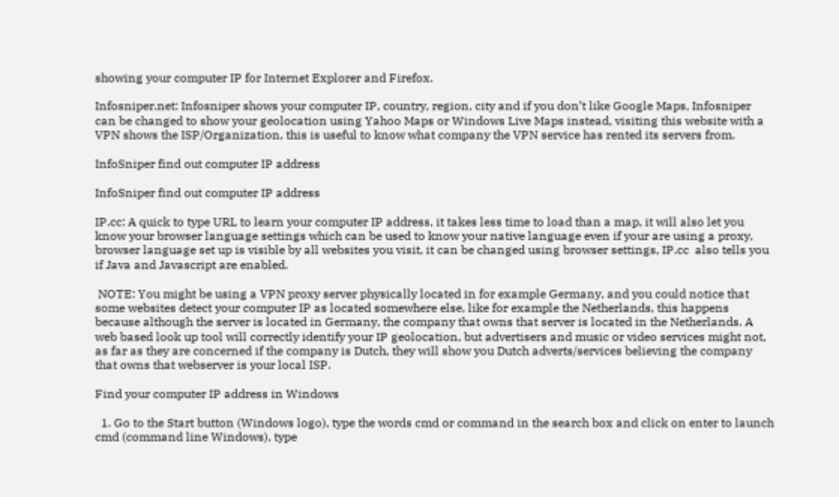showing your computer IP for Internet Explorer and Firefox.

Infosniper.net: Infosniper shows your computer IP, country, region, city and if you don’t like Google Maps, Infosniper can be changed to show your geolocation using Yahoo Maps or Windows Live Maps instead, visiting this website with a VPN shows the ISP/Organization, this is useful to know what company the VPN service has rented its servers from.

InfoSniper find out computer IP address

InfoSniper find out computer IP address

IP.cc: A quick to type URL to learn your computer IP address, it takes less time to load than a map, it will also let you know your browser language settings which can be used to know your native language even if your are using a proxy, browser language set up is visible by all websites you visit, it can be changed using browser settings, IP.cc  also tells you if Java and Javascript are enabled.

 NOTE: You might be using a VPN proxy server physically located in for example Germany, and you could notice that some websites detect your computer IP as located somewhere else, like for example the Netherlands, this happens because although the server is located in Germany, the company that owns that server is located in the Netherlands. A web based look up tool will correctly identify your IP geolocation, but advertisers and music or video services might not, as far as they are concerned if the company is Dutch, they will show you Dutch adverts/services believing the company that owns that webserver is your local ISP.

Find your computer IP address in Windows

  1. Go to the Start button (Windows logo), type the words cmd or command in the search box and click on enter to launch cmd (command line Windows), type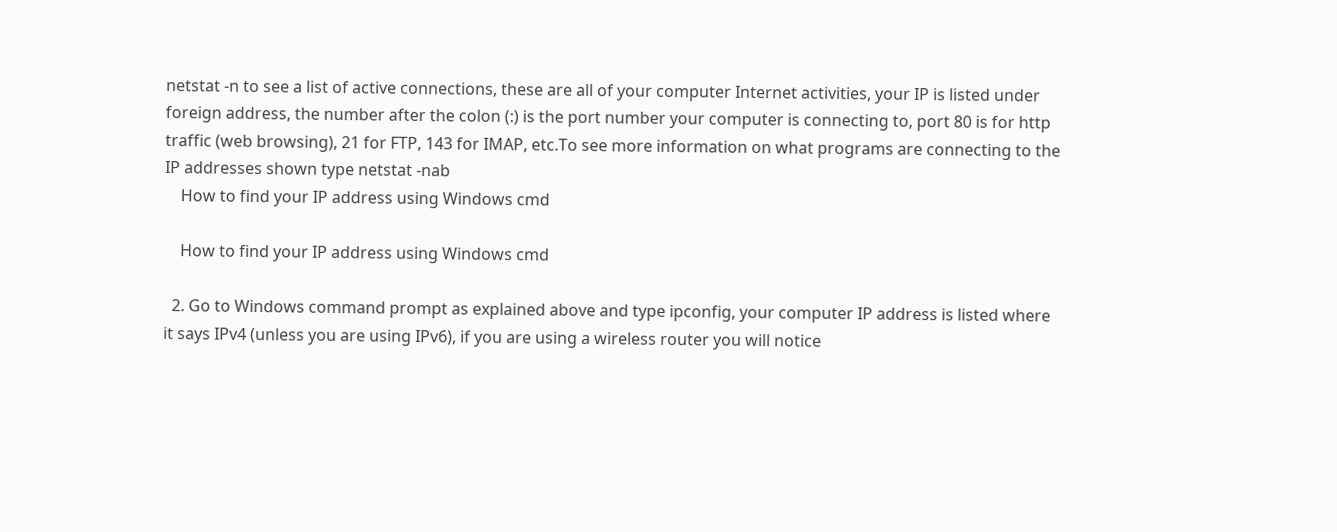netstat -n to see a list of active connections, these are all of your computer Internet activities, your IP is listed under foreign address, the number after the colon (:) is the port number your computer is connecting to, port 80 is for http traffic (web browsing), 21 for FTP, 143 for IMAP, etc.To see more information on what programs are connecting to the IP addresses shown type netstat -nab
    How to find your IP address using Windows cmd

    How to find your IP address using Windows cmd

  2. Go to Windows command prompt as explained above and type ipconfig, your computer IP address is listed where it says IPv4 (unless you are using IPv6), if you are using a wireless router you will notice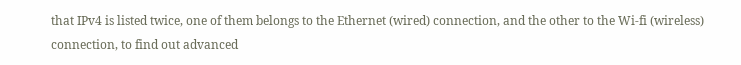that IPv4 is listed twice, one of them belongs to the Ethernet (wired) connection, and the other to the Wi-fi (wireless) connection, to find out advanced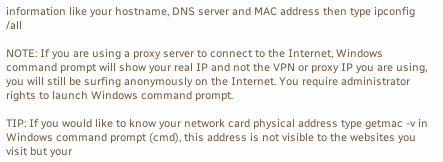information like your hostname, DNS server and MAC address then type ipconfig /all

NOTE: If you are using a proxy server to connect to the Internet, Windows command prompt will show your real IP and not the VPN or proxy IP you are using, you will still be surfing anonymously on the Internet. You require administrator rights to launch Windows command prompt.

TIP: If you would like to know your network card physical address type getmac -v in Windows command prompt (cmd), this address is not visible to the websites you visit but your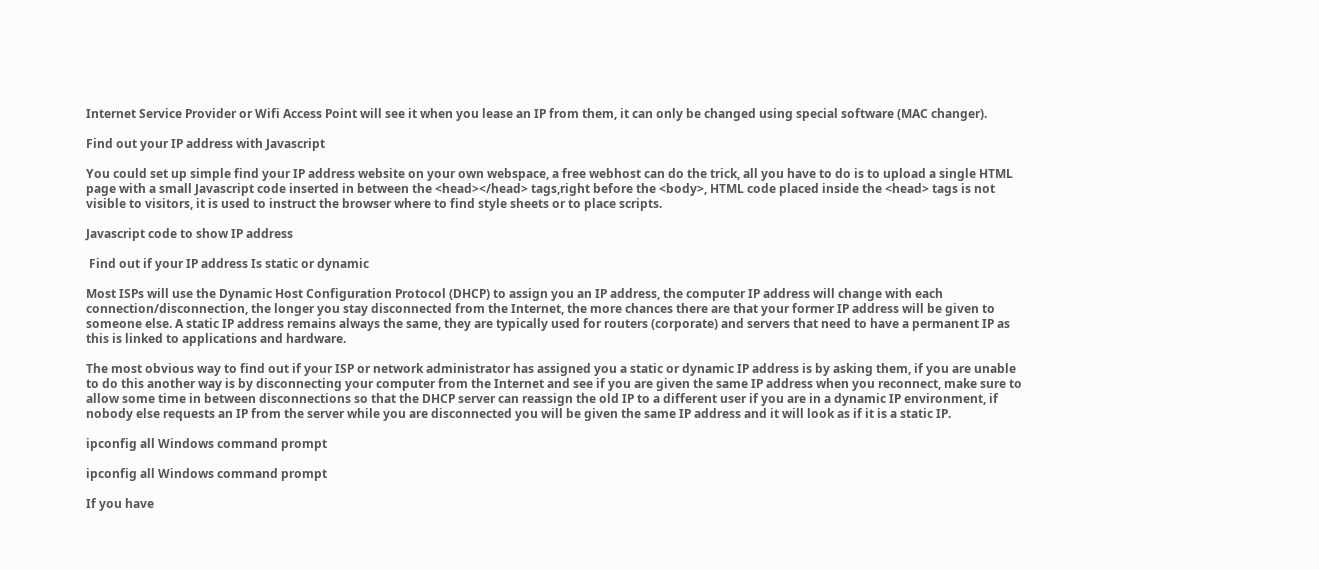Internet Service Provider or Wifi Access Point will see it when you lease an IP from them, it can only be changed using special software (MAC changer).

Find out your IP address with Javascript

You could set up simple find your IP address website on your own webspace, a free webhost can do the trick, all you have to do is to upload a single HTML page with a small Javascript code inserted in between the <head></head> tags,right before the <body>, HTML code placed inside the <head> tags is not visible to visitors, it is used to instruct the browser where to find style sheets or to place scripts.

Javascript code to show IP address

 Find out if your IP address Is static or dynamic

Most ISPs will use the Dynamic Host Configuration Protocol (DHCP) to assign you an IP address, the computer IP address will change with each connection/disconnection, the longer you stay disconnected from the Internet, the more chances there are that your former IP address will be given to someone else. A static IP address remains always the same, they are typically used for routers (corporate) and servers that need to have a permanent IP as this is linked to applications and hardware.

The most obvious way to find out if your ISP or network administrator has assigned you a static or dynamic IP address is by asking them, if you are unable to do this another way is by disconnecting your computer from the Internet and see if you are given the same IP address when you reconnect, make sure to allow some time in between disconnections so that the DHCP server can reassign the old IP to a different user if you are in a dynamic IP environment, if nobody else requests an IP from the server while you are disconnected you will be given the same IP address and it will look as if it is a static IP.

ipconfig all Windows command prompt

ipconfig all Windows command prompt

If you have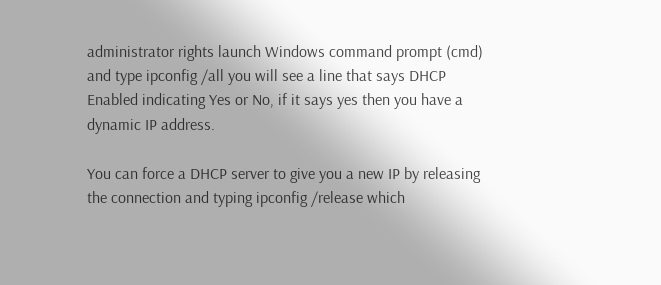administrator rights launch Windows command prompt (cmd) and type ipconfig /all you will see a line that says DHCP Enabled indicating Yes or No, if it says yes then you have a dynamic IP address.

You can force a DHCP server to give you a new IP by releasing the connection and typing ipconfig /release which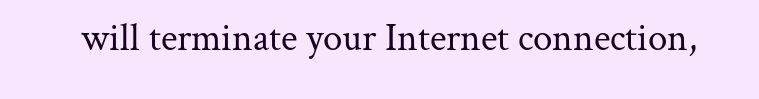will terminate your Internet connection,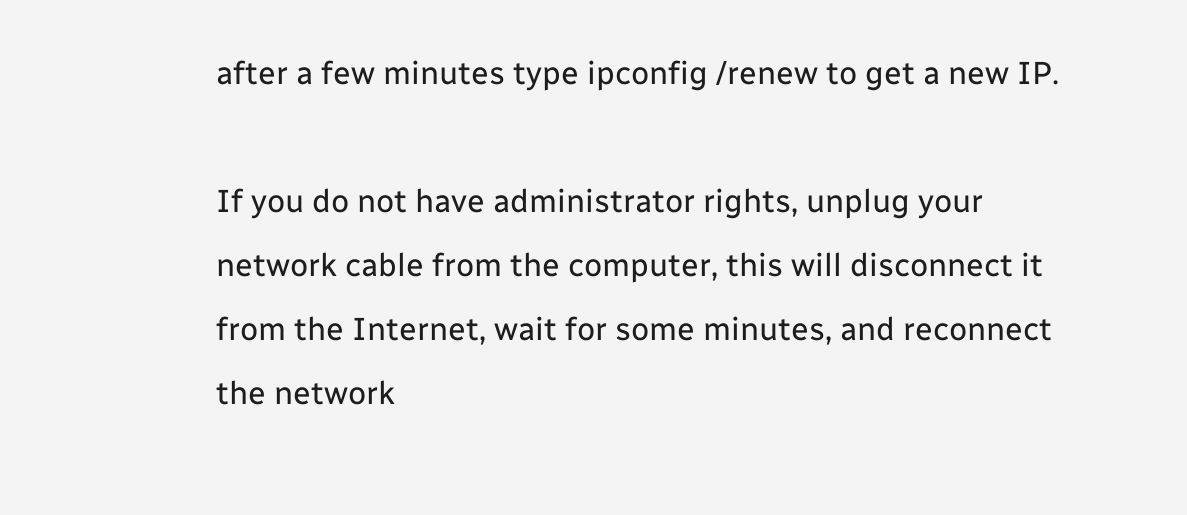after a few minutes type ipconfig /renew to get a new IP.

If you do not have administrator rights, unplug your network cable from the computer, this will disconnect it from the Internet, wait for some minutes, and reconnect the network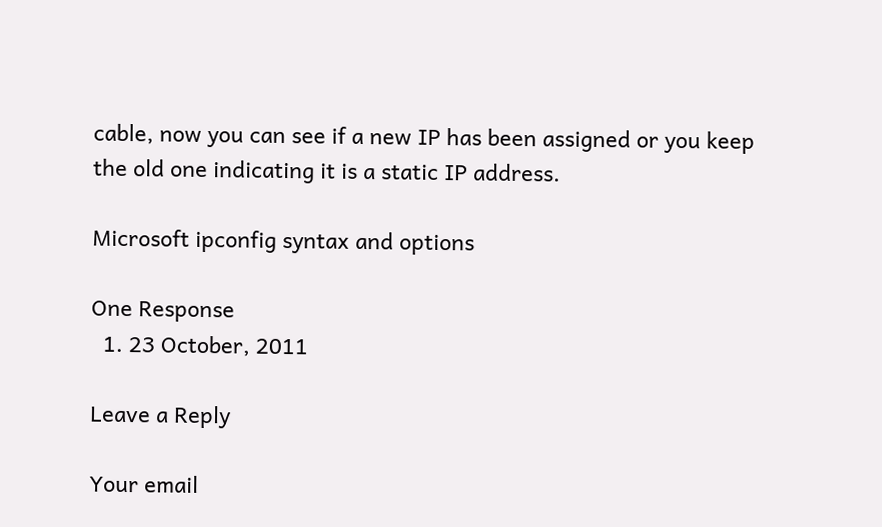cable, now you can see if a new IP has been assigned or you keep the old one indicating it is a static IP address.

Microsoft ipconfig syntax and options

One Response
  1. 23 October, 2011

Leave a Reply

Your email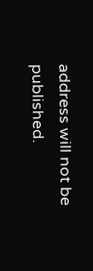address will not be published.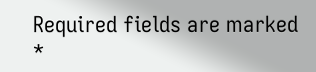Required fields are marked *